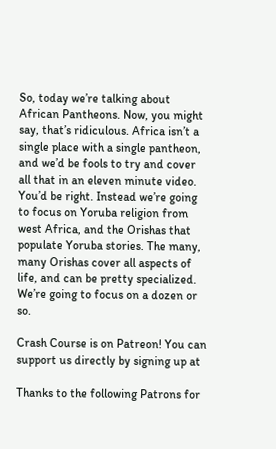So, today we’re talking about African Pantheons. Now, you might say, that’s ridiculous. Africa isn’t a single place with a single pantheon, and we’d be fools to try and cover all that in an eleven minute video. You’d be right. Instead we’re going to focus on Yoruba religion from west Africa, and the Orishas that populate Yoruba stories. The many, many Orishas cover all aspects of life, and can be pretty specialized. We’re going to focus on a dozen or so.

Crash Course is on Patreon! You can support us directly by signing up at

Thanks to the following Patrons for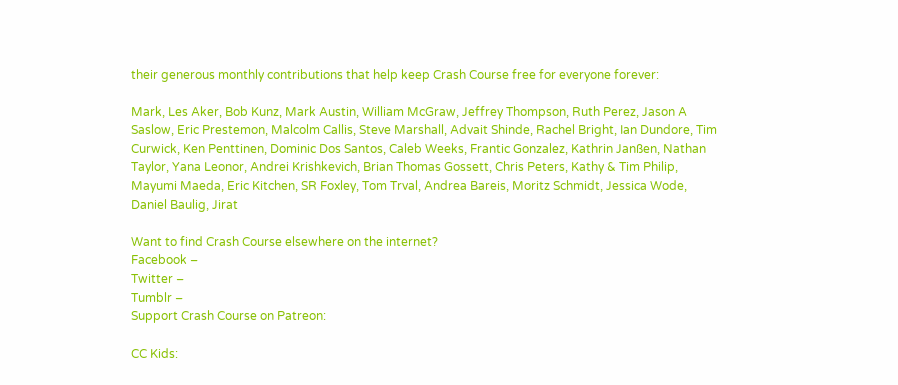their generous monthly contributions that help keep Crash Course free for everyone forever:

Mark, Les Aker, Bob Kunz, Mark Austin, William McGraw, Jeffrey Thompson, Ruth Perez, Jason A Saslow, Eric Prestemon, Malcolm Callis, Steve Marshall, Advait Shinde, Rachel Bright, Ian Dundore, Tim Curwick, Ken Penttinen, Dominic Dos Santos, Caleb Weeks, Frantic Gonzalez, Kathrin Janßen, Nathan Taylor, Yana Leonor, Andrei Krishkevich, Brian Thomas Gossett, Chris Peters, Kathy & Tim Philip, Mayumi Maeda, Eric Kitchen, SR Foxley, Tom Trval, Andrea Bareis, Moritz Schmidt, Jessica Wode, Daniel Baulig, Jirat

Want to find Crash Course elsewhere on the internet?
Facebook –
Twitter –
Tumblr –
Support Crash Course on Patreon:

CC Kids: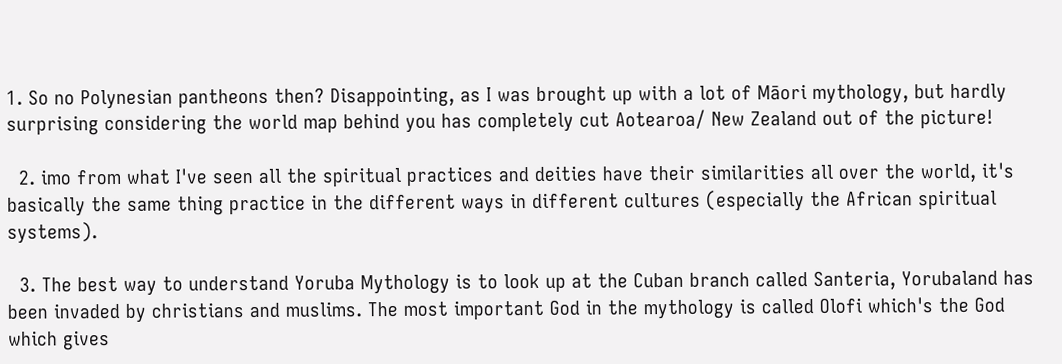1. So no Polynesian pantheons then? Disappointing, as I was brought up with a lot of Māori mythology, but hardly surprising considering the world map behind you has completely cut Aotearoa/ New Zealand out of the picture!

  2. imo from what I've seen all the spiritual practices and deities have their similarities all over the world, it's basically the same thing practice in the different ways in different cultures (especially the African spiritual systems).

  3. The best way to understand Yoruba Mythology is to look up at the Cuban branch called Santeria, Yorubaland has been invaded by christians and muslims. The most important God in the mythology is called Olofi which's the God which gives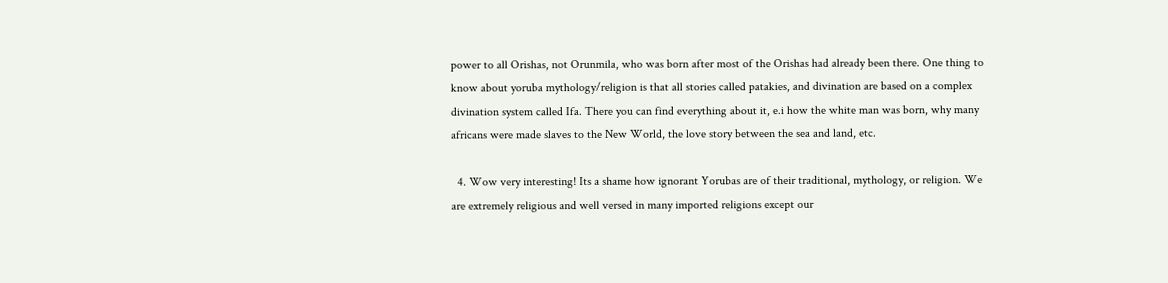power to all Orishas, not Orunmila, who was born after most of the Orishas had already been there. One thing to know about yoruba mythology/religion is that all stories called patakies, and divination are based on a complex divination system called Ifa. There you can find everything about it, e.i how the white man was born, why many africans were made slaves to the New World, the love story between the sea and land, etc.

  4. Wow very interesting! Its a shame how ignorant Yorubas are of their traditional, mythology, or religion. We are extremely religious and well versed in many imported religions except our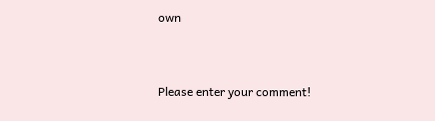own


Please enter your comment!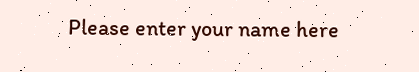Please enter your name here